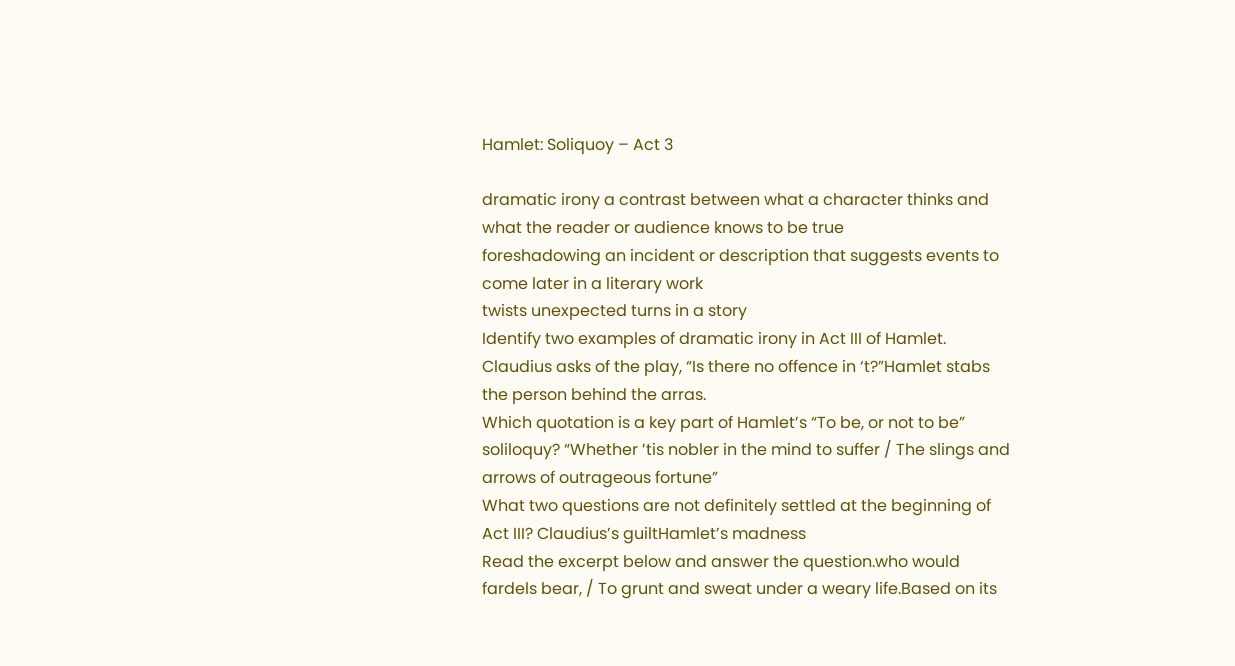Hamlet: Soliquoy – Act 3

dramatic irony a contrast between what a character thinks and what the reader or audience knows to be true
foreshadowing an incident or description that suggests events to come later in a literary work
twists unexpected turns in a story
Identify two examples of dramatic irony in Act III of Hamlet. Claudius asks of the play, “Is there no offence in ‘t?”Hamlet stabs the person behind the arras.
Which quotation is a key part of Hamlet’s “To be, or not to be” soliloquy? “Whether ’tis nobler in the mind to suffer / The slings and arrows of outrageous fortune”
What two questions are not definitely settled at the beginning of Act III? Claudius’s guiltHamlet’s madness
Read the excerpt below and answer the question.who would fardels bear, / To grunt and sweat under a weary life.Based on its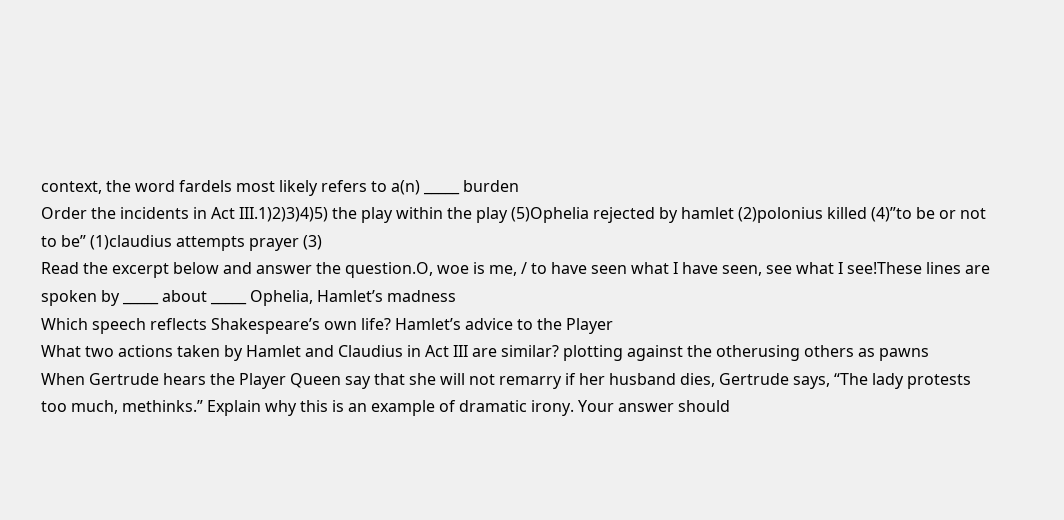context, the word fardels most likely refers to a(n) _____ burden
Order the incidents in Act III.1)2)3)4)5) the play within the play (5)Ophelia rejected by hamlet (2)polonius killed (4)”to be or not to be” (1)claudius attempts prayer (3)
Read the excerpt below and answer the question.O, woe is me, / to have seen what I have seen, see what I see!These lines are spoken by _____ about _____ Ophelia, Hamlet’s madness
Which speech reflects Shakespeare’s own life? Hamlet’s advice to the Player
What two actions taken by Hamlet and Claudius in Act III are similar? plotting against the otherusing others as pawns
When Gertrude hears the Player Queen say that she will not remarry if her husband dies, Gertrude says, “The lady protests too much, methinks.” Explain why this is an example of dramatic irony. Your answer should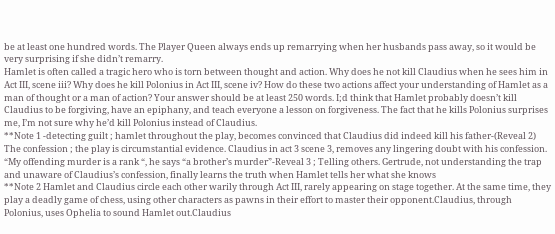be at least one hundred words. The Player Queen always ends up remarrying when her husbands pass away, so it would be very surprising if she didn’t remarry.
Hamlet is often called a tragic hero who is torn between thought and action. Why does he not kill Claudius when he sees him in Act III, scene iii? Why does he kill Polonius in Act III, scene iv? How do these two actions affect your understanding of Hamlet as a man of thought or a man of action? Your answer should be at least 250 words. I;d think that Hamlet probably doesn’t kill Claudius to be forgiving, have an epiphany, and teach everyone a lesson on forgiveness. The fact that he kills Polonius surprises me, I’m not sure why he’d kill Polonius instead of Claudius.
**Note 1 -detecting guilt ; hamlet throughout the play, becomes convinced that Claudius did indeed kill his father-(Reveal 2) The confession ; the play is circumstantial evidence. Claudius in act 3 scene 3, removes any lingering doubt with his confession. “My offending murder is a rank “, he says “a brother’s murder”-Reveal 3 ; Telling others. Gertrude, not understanding the trap and unaware of Claudius’s confession, finally learns the truth when Hamlet tells her what she knows
**Note 2 Hamlet and Claudius circle each other warily through Act III, rarely appearing on stage together. At the same time, they play a deadly game of chess, using other characters as pawns in their effort to master their opponent.Claudius, through Polonius, uses Ophelia to sound Hamlet out.Claudius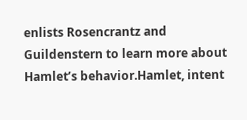enlists Rosencrantz and Guildenstern to learn more about Hamlet’s behavior.Hamlet, intent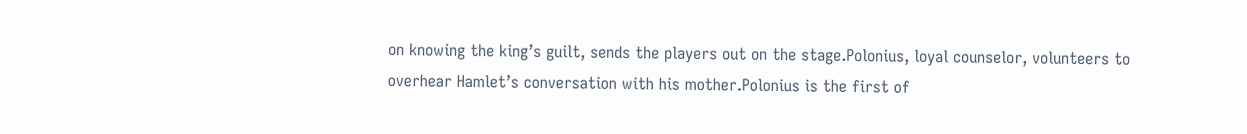on knowing the king’s guilt, sends the players out on the stage.Polonius, loyal counselor, volunteers to overhear Hamlet’s conversation with his mother.Polonius is the first of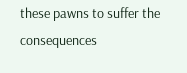these pawns to suffer the consequences